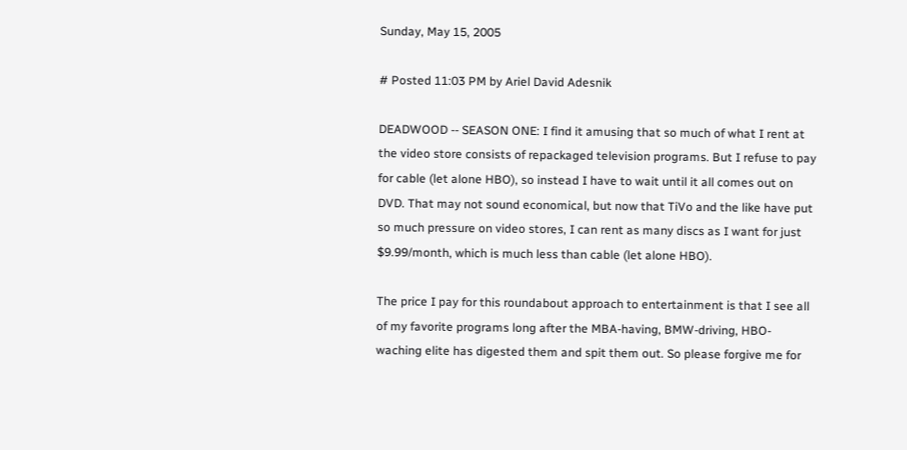Sunday, May 15, 2005

# Posted 11:03 PM by Ariel David Adesnik

DEADWOOD -- SEASON ONE: I find it amusing that so much of what I rent at the video store consists of repackaged television programs. But I refuse to pay for cable (let alone HBO), so instead I have to wait until it all comes out on DVD. That may not sound economical, but now that TiVo and the like have put so much pressure on video stores, I can rent as many discs as I want for just $9.99/month, which is much less than cable (let alone HBO).

The price I pay for this roundabout approach to entertainment is that I see all of my favorite programs long after the MBA-having, BMW-driving, HBO-waching elite has digested them and spit them out. So please forgive me for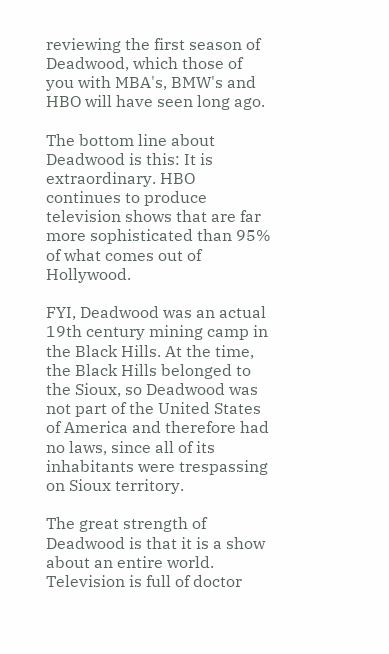reviewing the first season of Deadwood, which those of you with MBA's, BMW's and HBO will have seen long ago.

The bottom line about Deadwood is this: It is extraordinary. HBO continues to produce television shows that are far more sophisticated than 95% of what comes out of Hollywood.

FYI, Deadwood was an actual 19th century mining camp in the Black Hills. At the time, the Black Hills belonged to the Sioux, so Deadwood was not part of the United States of America and therefore had no laws, since all of its inhabitants were trespassing on Sioux territory.

The great strength of Deadwood is that it is a show about an entire world. Television is full of doctor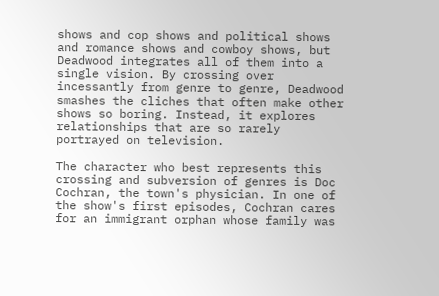shows and cop shows and political shows and romance shows and cowboy shows, but Deadwood integrates all of them into a single vision. By crossing over incessantly from genre to genre, Deadwood smashes the cliches that often make other shows so boring. Instead, it explores relationships that are so rarely portrayed on television.

The character who best represents this crossing and subversion of genres is Doc Cochran, the town's physician. In one of the show's first episodes, Cochran cares for an immigrant orphan whose family was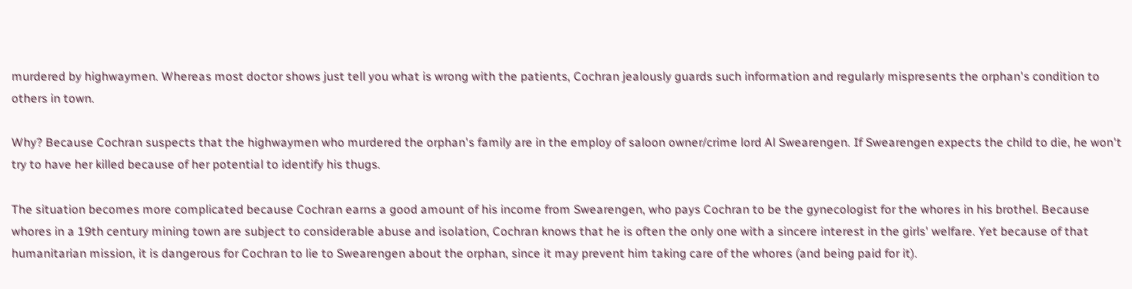murdered by highwaymen. Whereas most doctor shows just tell you what is wrong with the patients, Cochran jealously guards such information and regularly mispresents the orphan's condition to others in town.

Why? Because Cochran suspects that the highwaymen who murdered the orphan's family are in the employ of saloon owner/crime lord Al Swearengen. If Swearengen expects the child to die, he won't try to have her killed because of her potential to identify his thugs.

The situation becomes more complicated because Cochran earns a good amount of his income from Swearengen, who pays Cochran to be the gynecologist for the whores in his brothel. Because whores in a 19th century mining town are subject to considerable abuse and isolation, Cochran knows that he is often the only one with a sincere interest in the girls' welfare. Yet because of that humanitarian mission, it is dangerous for Cochran to lie to Swearengen about the orphan, since it may prevent him taking care of the whores (and being paid for it).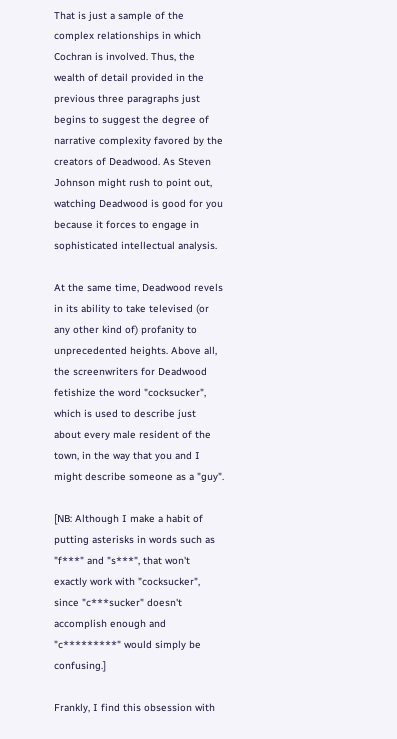That is just a sample of the complex relationships in which Cochran is involved. Thus, the wealth of detail provided in the previous three paragraphs just begins to suggest the degree of narrative complexity favored by the creators of Deadwood. As Steven Johnson might rush to point out, watching Deadwood is good for you because it forces to engage in sophisticated intellectual analysis.

At the same time, Deadwood revels in its ability to take televised (or any other kind of) profanity to unprecedented heights. Above all, the screenwriters for Deadwood fetishize the word "cocksucker", which is used to describe just about every male resident of the town, in the way that you and I might describe someone as a "guy".

[NB: Although I make a habit of putting asterisks in words such as "f***" and "s***", that won't exactly work with "cocksucker", since "c***sucker" doesn't accomplish enough and "c*********" would simply be confusing.]

Frankly, I find this obsession with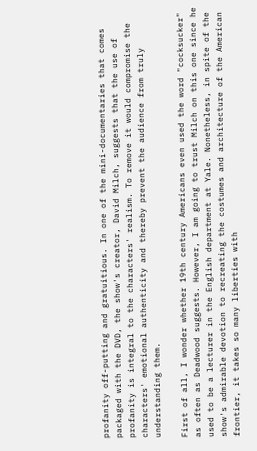profanity off-putting and gratuitious. In one of the mini-documentaries that comes packaged with the DVD, the show's creator, David Milch, suggests that the use of profanity is integral to the characters' realism. To remove it would compromise the characters' emotional authenticity and thereby prevent the audience from truly understanding them.

First of all, I wonder whether 19th century Americans even used the word "cocksucker" as often as Deadwood suggests. However, I am going to trust Milch on this one since he used to be a lecturer in the English department at Yale. Nonetheless, in spite of the show's admirable devotion to recreating the costumes and architecture of the American frontier, it takes so many liberties with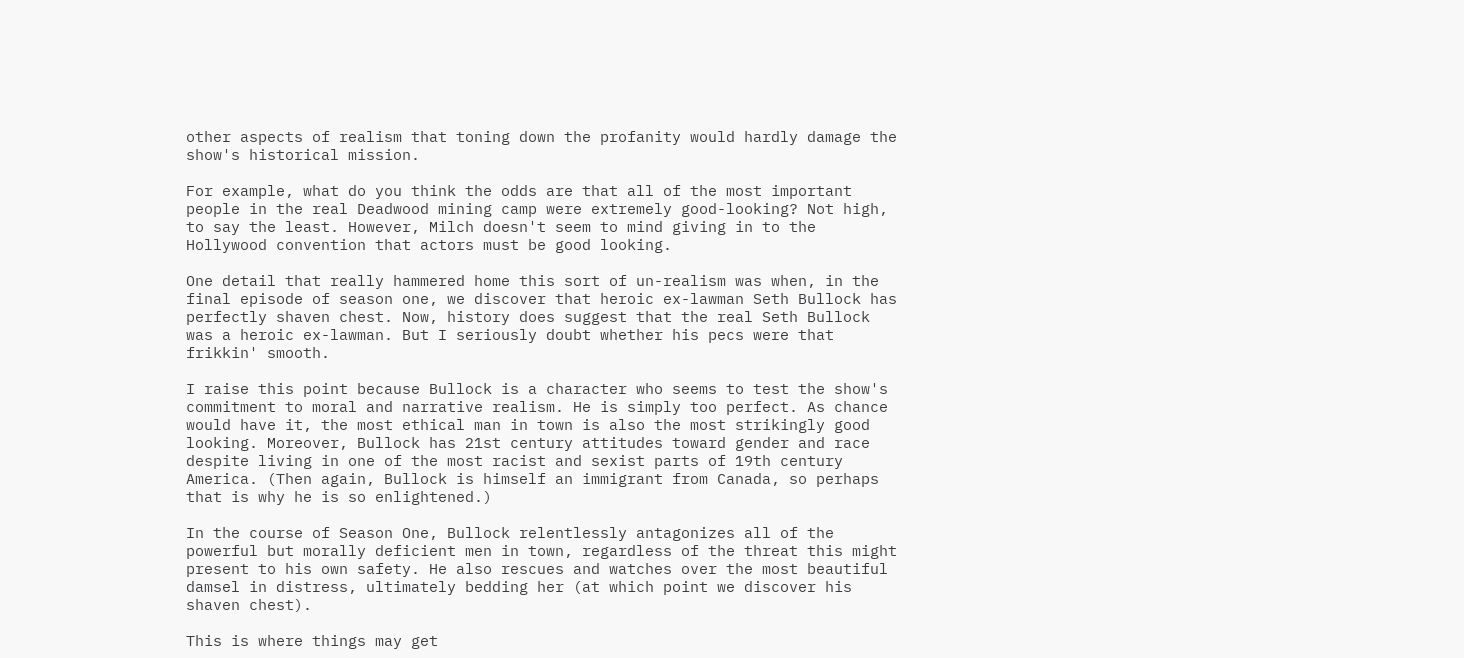other aspects of realism that toning down the profanity would hardly damage the show's historical mission.

For example, what do you think the odds are that all of the most important people in the real Deadwood mining camp were extremely good-looking? Not high, to say the least. However, Milch doesn't seem to mind giving in to the Hollywood convention that actors must be good looking.

One detail that really hammered home this sort of un-realism was when, in the final episode of season one, we discover that heroic ex-lawman Seth Bullock has perfectly shaven chest. Now, history does suggest that the real Seth Bullock was a heroic ex-lawman. But I seriously doubt whether his pecs were that frikkin' smooth.

I raise this point because Bullock is a character who seems to test the show's commitment to moral and narrative realism. He is simply too perfect. As chance would have it, the most ethical man in town is also the most strikingly good looking. Moreover, Bullock has 21st century attitudes toward gender and race despite living in one of the most racist and sexist parts of 19th century America. (Then again, Bullock is himself an immigrant from Canada, so perhaps that is why he is so enlightened.)

In the course of Season One, Bullock relentlessly antagonizes all of the powerful but morally deficient men in town, regardless of the threat this might present to his own safety. He also rescues and watches over the most beautiful damsel in distress, ultimately bedding her (at which point we discover his shaven chest).

This is where things may get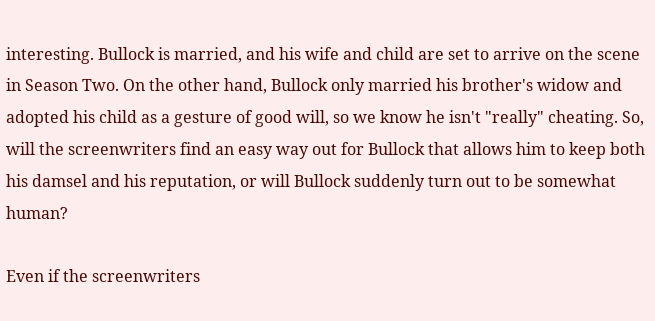interesting. Bullock is married, and his wife and child are set to arrive on the scene in Season Two. On the other hand, Bullock only married his brother's widow and adopted his child as a gesture of good will, so we know he isn't "really" cheating. So, will the screenwriters find an easy way out for Bullock that allows him to keep both his damsel and his reputation, or will Bullock suddenly turn out to be somewhat human?

Even if the screenwriters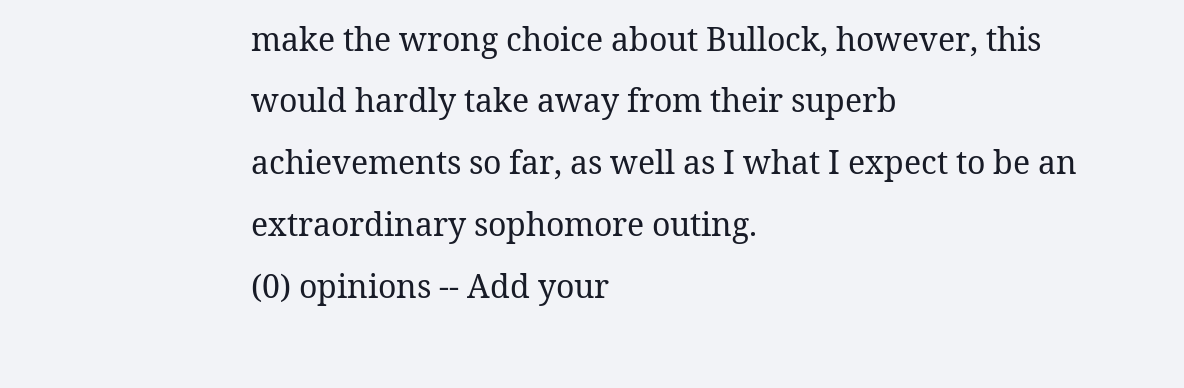make the wrong choice about Bullock, however, this would hardly take away from their superb achievements so far, as well as I what I expect to be an extraordinary sophomore outing.
(0) opinions -- Add your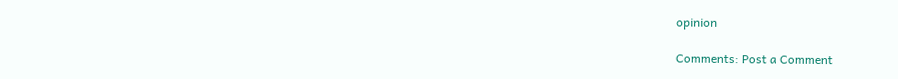opinion

Comments: Post a Comment